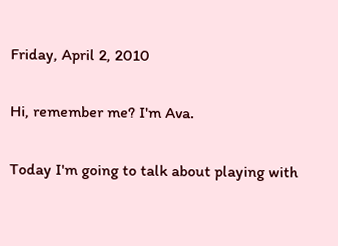Friday, April 2, 2010

Hi, remember me? I'm Ava.

Today I'm going to talk about playing with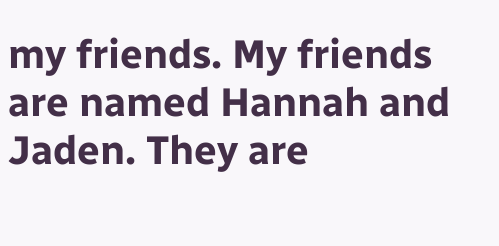my friends. My friends are named Hannah and Jaden. They are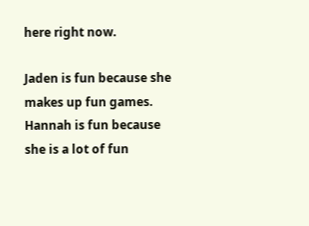here right now.

Jaden is fun because she makes up fun games. Hannah is fun because she is a lot of fun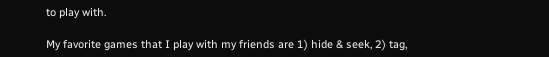to play with.

My favorite games that I play with my friends are 1) hide & seek, 2) tag,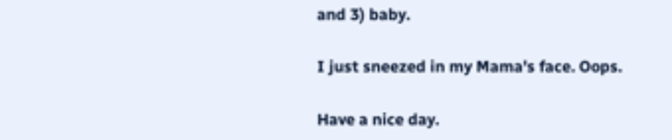and 3) baby.

I just sneezed in my Mama's face. Oops.

Have a nice day.